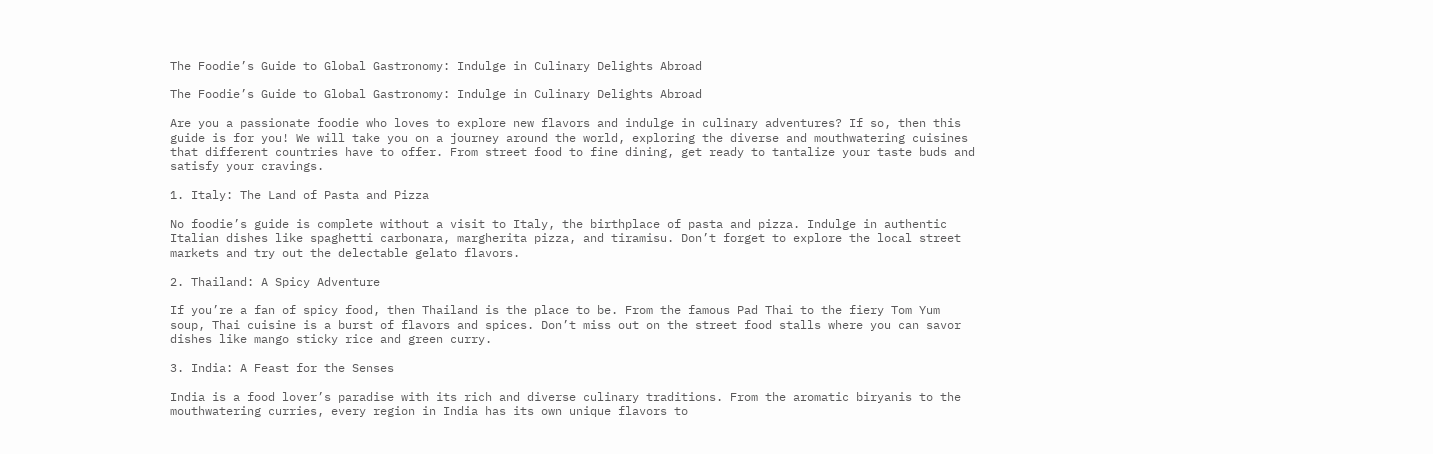The Foodie’s Guide to Global Gastronomy: Indulge in Culinary Delights Abroad

The Foodie’s Guide to Global Gastronomy: Indulge in Culinary Delights Abroad

Are you a passionate foodie who loves to explore new flavors and indulge in culinary adventures? If so, then this guide is for you! We will take you on a journey around the world, exploring the diverse and mouthwatering cuisines that different countries have to offer. From street food to fine dining, get ready to tantalize your taste buds and satisfy your cravings.

1. Italy: The Land of Pasta and Pizza

No foodie’s guide is complete without a visit to Italy, the birthplace of pasta and pizza. Indulge in authentic Italian dishes like spaghetti carbonara, margherita pizza, and tiramisu. Don’t forget to explore the local street markets and try out the delectable gelato flavors.

2. Thailand: A Spicy Adventure

If you’re a fan of spicy food, then Thailand is the place to be. From the famous Pad Thai to the fiery Tom Yum soup, Thai cuisine is a burst of flavors and spices. Don’t miss out on the street food stalls where you can savor dishes like mango sticky rice and green curry.

3. India: A Feast for the Senses

India is a food lover’s paradise with its rich and diverse culinary traditions. From the aromatic biryanis to the mouthwatering curries, every region in India has its own unique flavors to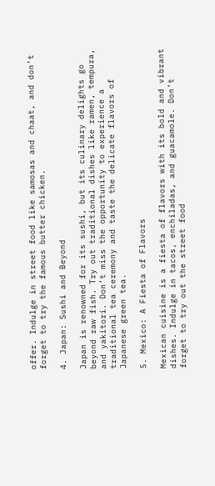offer. Indulge in street food like samosas and chaat, and don’t forget to try the famous butter chicken.

4. Japan: Sushi and Beyond

Japan is renowned for its sushi, but its culinary delights go beyond raw fish. Try out traditional dishes like ramen, tempura, and yakitori. Don’t miss the opportunity to experience a traditional tea ceremony and taste the delicate flavors of Japanese green tea.

5. Mexico: A Fiesta of Flavors

Mexican cuisine is a fiesta of flavors with its bold and vibrant dishes. Indulge in tacos, enchiladas, and guacamole. Don’t forget to try out the street food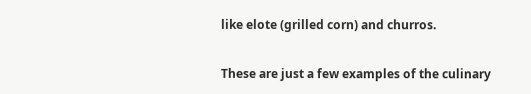like elote (grilled corn) and churros.

These are just a few examples of the culinary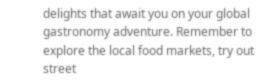delights that await you on your global gastronomy adventure. Remember to explore the local food markets, try out street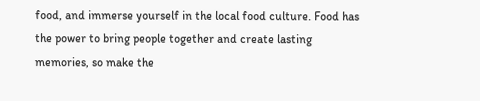food, and immerse yourself in the local food culture. Food has the power to bring people together and create lasting memories, so make the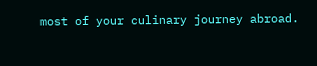most of your culinary journey abroad.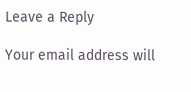Leave a Reply

Your email address will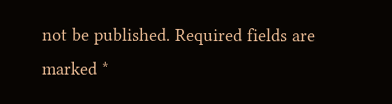not be published. Required fields are marked *